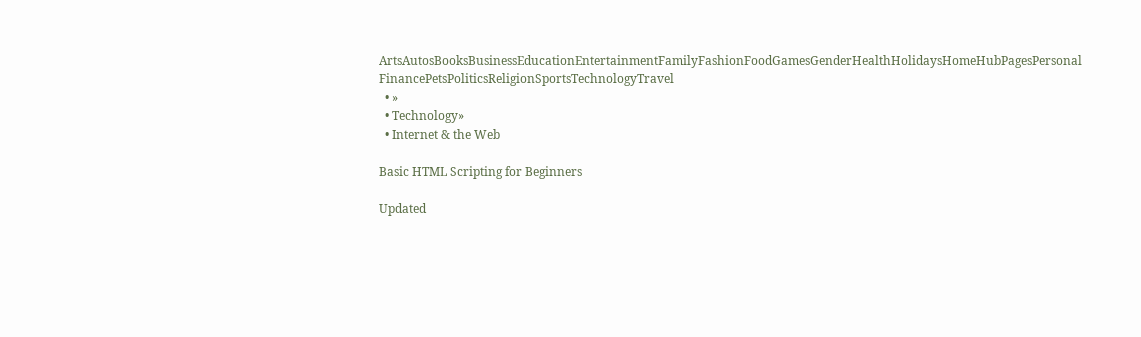ArtsAutosBooksBusinessEducationEntertainmentFamilyFashionFoodGamesGenderHealthHolidaysHomeHubPagesPersonal FinancePetsPoliticsReligionSportsTechnologyTravel
  • »
  • Technology»
  • Internet & the Web

Basic HTML Scripting for Beginners

Updated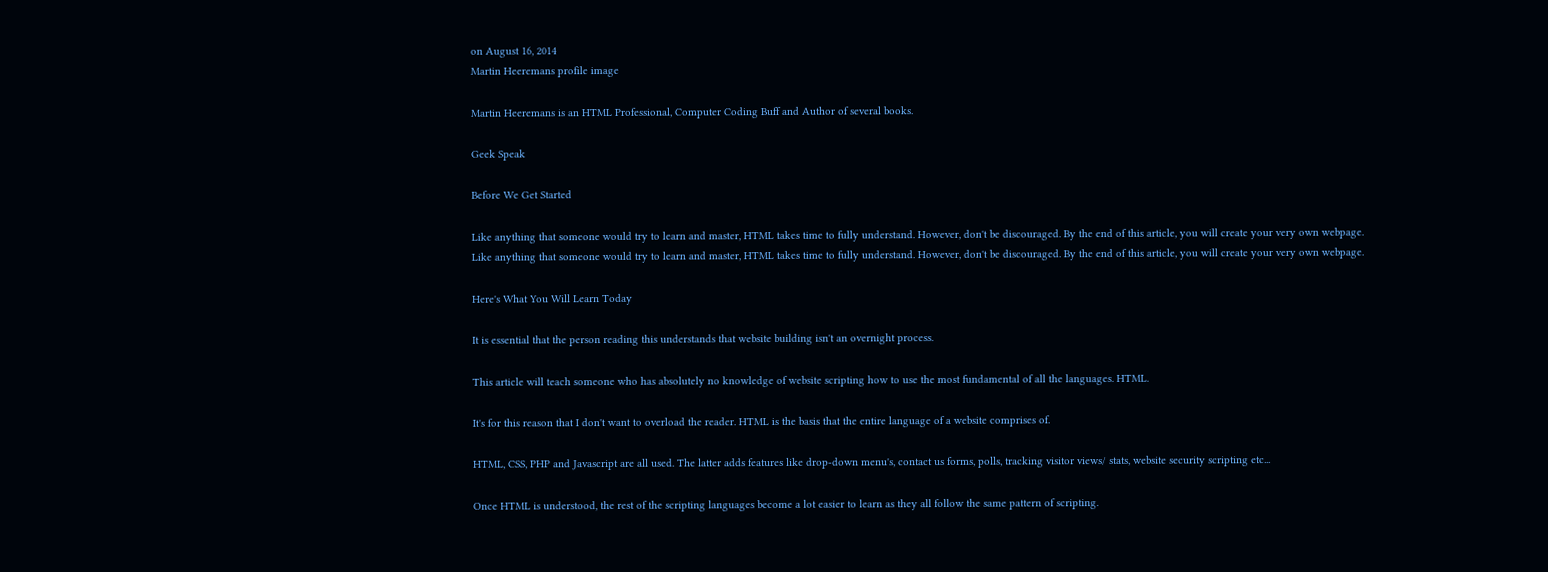on August 16, 2014
Martin Heeremans profile image

Martin Heeremans is an HTML Professional, Computer Coding Buff and Author of several books.

Geek Speak

Before We Get Started

Like anything that someone would try to learn and master, HTML takes time to fully understand. However, don't be discouraged. By the end of this article, you will create your very own webpage.
Like anything that someone would try to learn and master, HTML takes time to fully understand. However, don't be discouraged. By the end of this article, you will create your very own webpage.

Here's What You Will Learn Today

It is essential that the person reading this understands that website building isn't an overnight process.

This article will teach someone who has absolutely no knowledge of website scripting how to use the most fundamental of all the languages. HTML.

It's for this reason that I don't want to overload the reader. HTML is the basis that the entire language of a website comprises of.

HTML, CSS, PHP and Javascript are all used. The latter adds features like drop-down menu's, contact us forms, polls, tracking visitor views/ stats, website security scripting etc...

Once HTML is understood, the rest of the scripting languages become a lot easier to learn as they all follow the same pattern of scripting.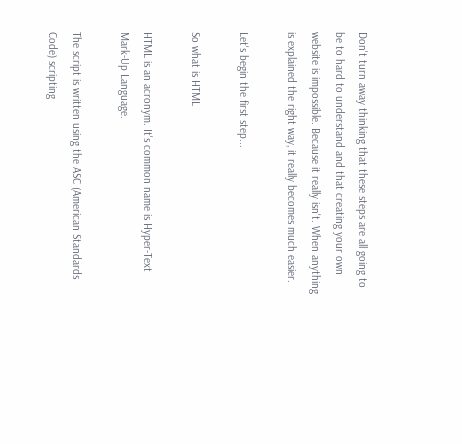Don't turn away thinking that these steps are all going to be to hard to understand and that creating your own website is impossible. Because it really isn't. When anything is explained the right way, it really becomes much easier.

Let's begin the first step...

So what is HTML

HTML is an acronym. It's common name is Hyper-Text Mark-Up Language.

The script is written using the ASC (American Standards Code) scripting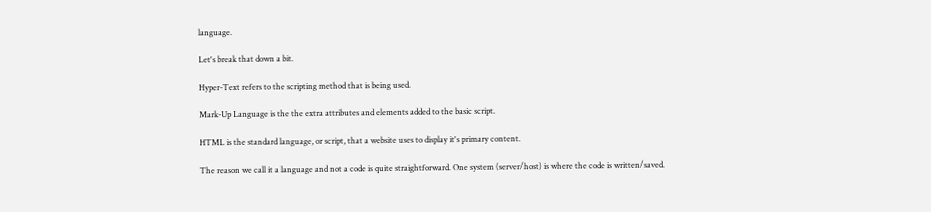language.

Let's break that down a bit.

Hyper-Text refers to the scripting method that is being used.

Mark-Up Language is the the extra attributes and elements added to the basic script.

HTML is the standard language, or script, that a website uses to display it's primary content.

The reason we call it a language and not a code is quite straightforward. One system (server/host) is where the code is written/saved.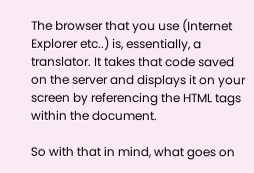The browser that you use (Internet Explorer etc..) is, essentially, a translator. It takes that code saved on the server and displays it on your screen by referencing the HTML tags within the document.

So with that in mind, what goes on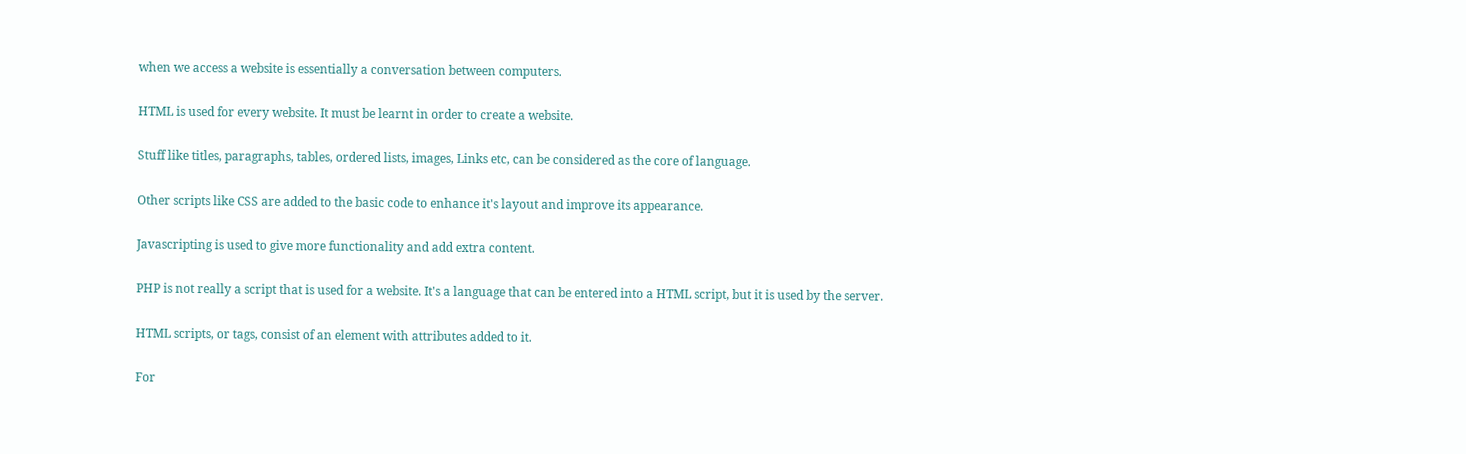when we access a website is essentially a conversation between computers.

HTML is used for every website. It must be learnt in order to create a website.

Stuff like titles, paragraphs, tables, ordered lists, images, Links etc, can be considered as the core of language.

Other scripts like CSS are added to the basic code to enhance it's layout and improve its appearance.

Javascripting is used to give more functionality and add extra content.

PHP is not really a script that is used for a website. It's a language that can be entered into a HTML script, but it is used by the server.

HTML scripts, or tags, consist of an element with attributes added to it.

For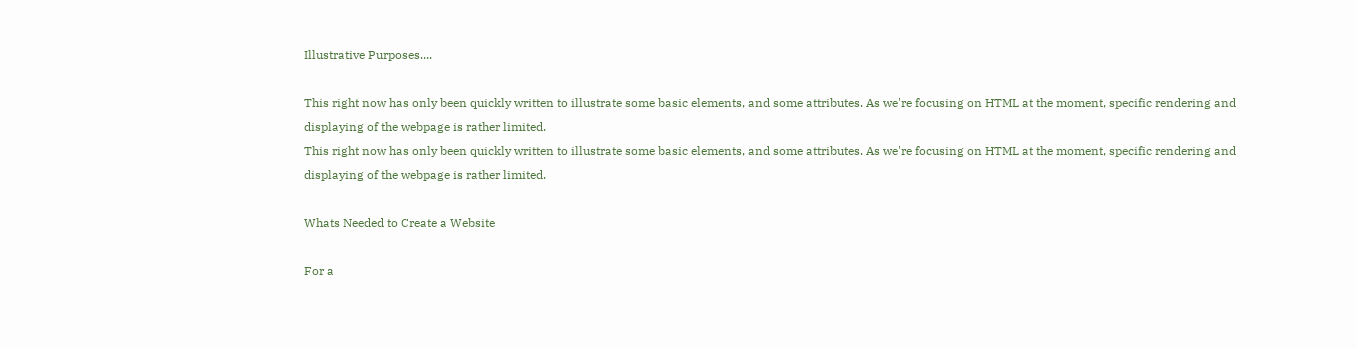Illustrative Purposes....

This right now has only been quickly written to illustrate some basic elements, and some attributes. As we're focusing on HTML at the moment, specific rendering and displaying of the webpage is rather limited.
This right now has only been quickly written to illustrate some basic elements, and some attributes. As we're focusing on HTML at the moment, specific rendering and displaying of the webpage is rather limited.

Whats Needed to Create a Website

For a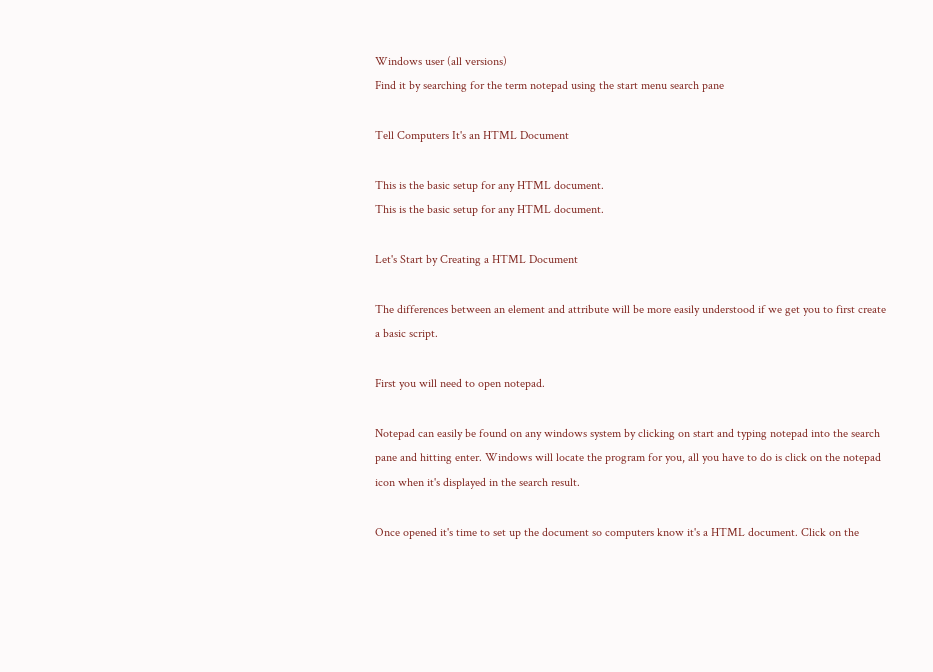Windows user (all versions)
Find it by searching for the term notepad using the start menu search pane

Tell Computers It's an HTML Document

This is the basic setup for any HTML document.
This is the basic setup for any HTML document.

Let's Start by Creating a HTML Document

The differences between an element and attribute will be more easily understood if we get you to first create a basic script.

First you will need to open notepad.

Notepad can easily be found on any windows system by clicking on start and typing notepad into the search pane and hitting enter. Windows will locate the program for you, all you have to do is click on the notepad icon when it's displayed in the search result.

Once opened it's time to set up the document so computers know it's a HTML document. Click on the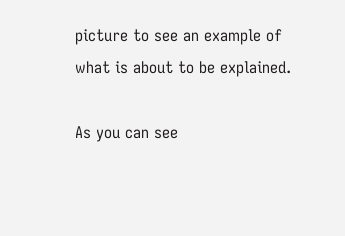picture to see an example of what is about to be explained.

As you can see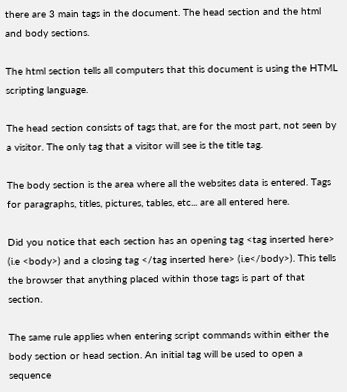there are 3 main tags in the document. The head section and the html and body sections.

The html section tells all computers that this document is using the HTML scripting language.

The head section consists of tags that, are for the most part, not seen by a visitor. The only tag that a visitor will see is the title tag.

The body section is the area where all the websites data is entered. Tags for paragraphs, titles, pictures, tables, etc... are all entered here.

Did you notice that each section has an opening tag <tag inserted here> (i.e <body>) and a closing tag </tag inserted here> (i.e</body>). This tells the browser that anything placed within those tags is part of that section.

The same rule applies when entering script commands within either the body section or head section. An initial tag will be used to open a sequence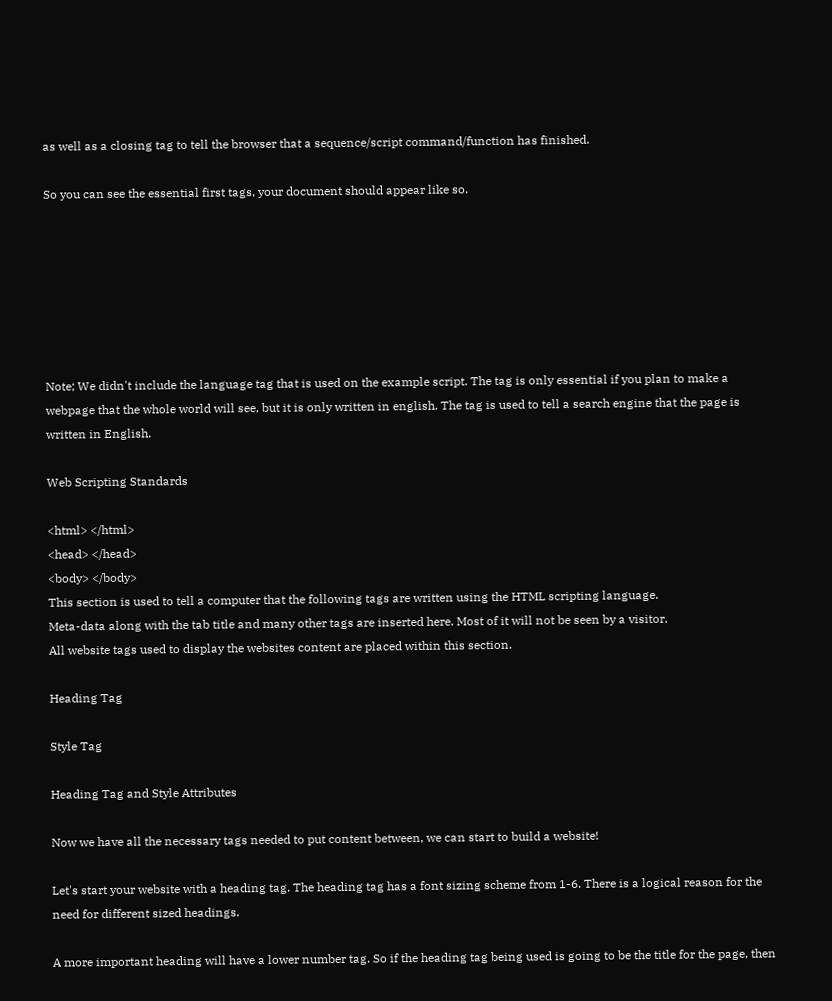as well as a closing tag to tell the browser that a sequence/script command/function has finished.

So you can see the essential first tags, your document should appear like so.







Note; We didn't include the language tag that is used on the example script. The tag is only essential if you plan to make a webpage that the whole world will see, but it is only written in english. The tag is used to tell a search engine that the page is written in English.

Web Scripting Standards

<html> </html>
<head> </head>
<body> </body>
This section is used to tell a computer that the following tags are written using the HTML scripting language.
Meta-data along with the tab title and many other tags are inserted here. Most of it will not be seen by a visitor.
All website tags used to display the websites content are placed within this section.

Heading Tag

Style Tag

Heading Tag and Style Attributes

Now we have all the necessary tags needed to put content between, we can start to build a website!

Let's start your website with a heading tag. The heading tag has a font sizing scheme from 1-6. There is a logical reason for the need for different sized headings.

A more important heading will have a lower number tag. So if the heading tag being used is going to be the title for the page, then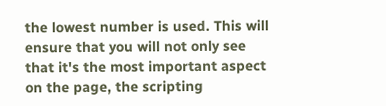the lowest number is used. This will ensure that you will not only see that it's the most important aspect on the page, the scripting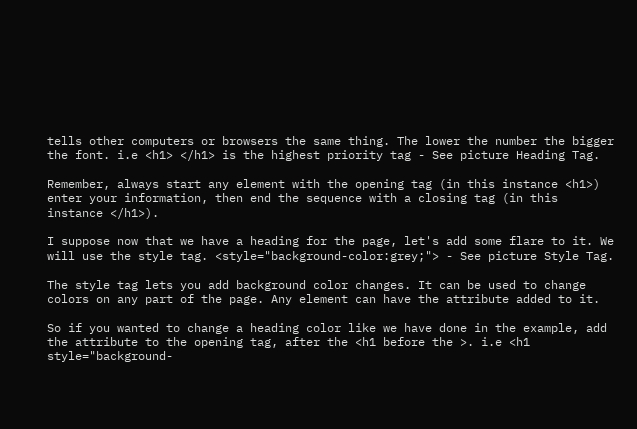tells other computers or browsers the same thing. The lower the number the bigger the font. i.e <h1> </h1> is the highest priority tag - See picture Heading Tag.

Remember, always start any element with the opening tag (in this instance <h1>) enter your information, then end the sequence with a closing tag (in this instance </h1>).

I suppose now that we have a heading for the page, let's add some flare to it. We will use the style tag. <style="background-color:grey;"> - See picture Style Tag.

The style tag lets you add background color changes. It can be used to change colors on any part of the page. Any element can have the attribute added to it.

So if you wanted to change a heading color like we have done in the example, add the attribute to the opening tag, after the <h1 before the >. i.e <h1 style="background-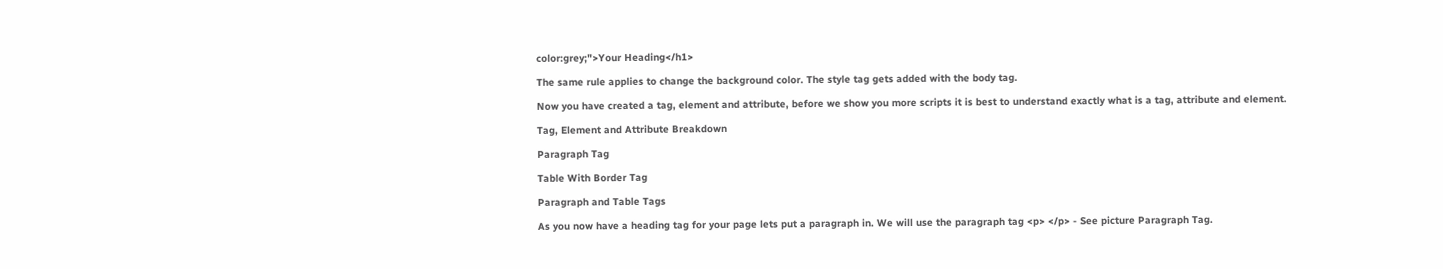color:grey;">Your Heading</h1>

The same rule applies to change the background color. The style tag gets added with the body tag.

Now you have created a tag, element and attribute, before we show you more scripts it is best to understand exactly what is a tag, attribute and element.

Tag, Element and Attribute Breakdown

Paragraph Tag

Table With Border Tag

Paragraph and Table Tags

As you now have a heading tag for your page lets put a paragraph in. We will use the paragraph tag <p> </p> - See picture Paragraph Tag.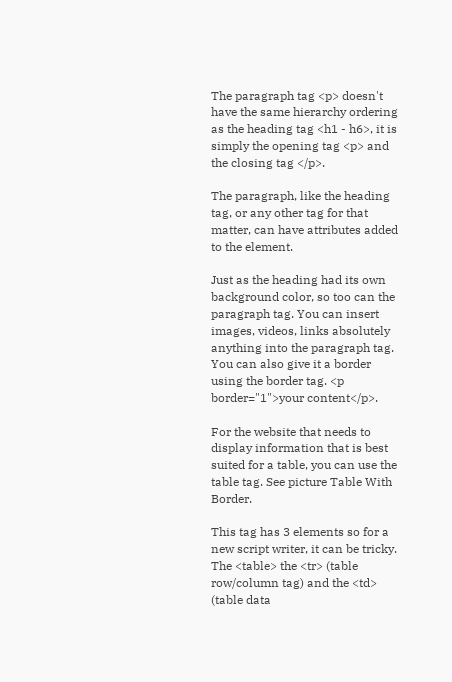The paragraph tag <p> doesn't have the same hierarchy ordering as the heading tag <h1 - h6>, it is simply the opening tag <p> and the closing tag </p>.

The paragraph, like the heading tag, or any other tag for that matter, can have attributes added to the element.

Just as the heading had its own background color, so too can the paragraph tag. You can insert images, videos, links absolutely anything into the paragraph tag. You can also give it a border using the border tag. <p border="1">your content</p>.

For the website that needs to display information that is best suited for a table, you can use the table tag. See picture Table With Border.

This tag has 3 elements so for a new script writer, it can be tricky. The <table> the <tr> (table row/column tag) and the <td> (table data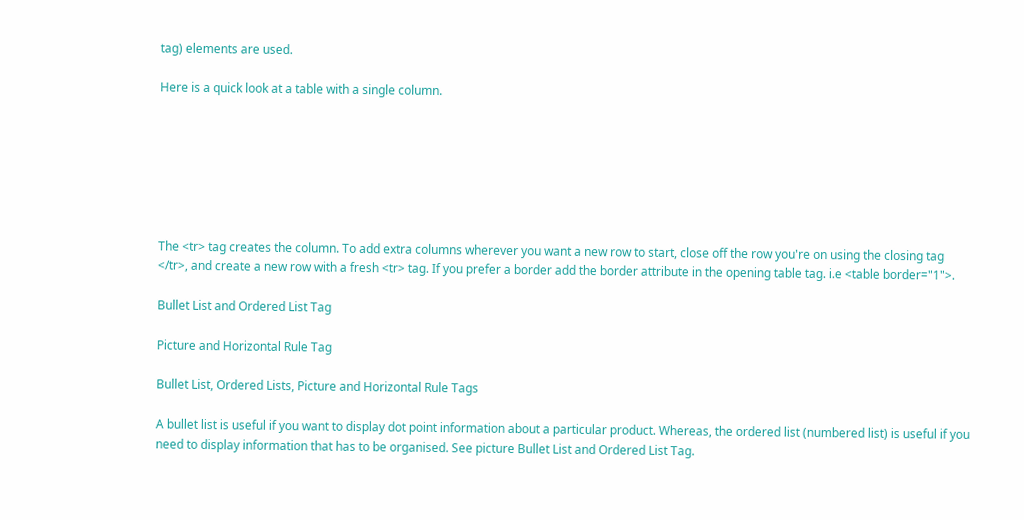tag) elements are used.

Here is a quick look at a table with a single column.







The <tr> tag creates the column. To add extra columns wherever you want a new row to start, close off the row you're on using the closing tag </tr>, and create a new row with a fresh <tr> tag. If you prefer a border add the border attribute in the opening table tag. i.e <table border="1">.

Bullet List and Ordered List Tag

Picture and Horizontal Rule Tag

Bullet List, Ordered Lists, Picture and Horizontal Rule Tags

A bullet list is useful if you want to display dot point information about a particular product. Whereas, the ordered list (numbered list) is useful if you need to display information that has to be organised. See picture Bullet List and Ordered List Tag.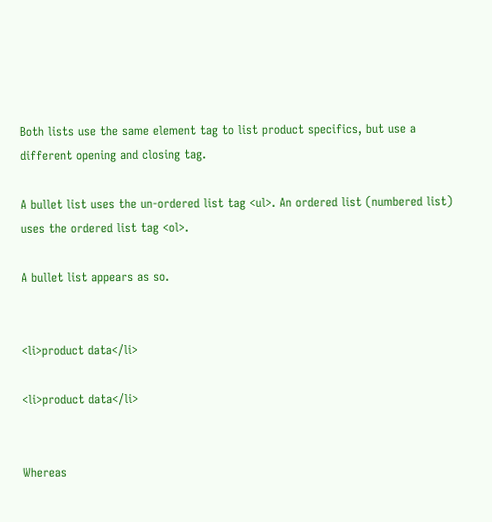Both lists use the same element tag to list product specifics, but use a different opening and closing tag.

A bullet list uses the un-ordered list tag <ul>. An ordered list (numbered list) uses the ordered list tag <ol>.

A bullet list appears as so.


<li>product data</li>

<li>product data</li>


Whereas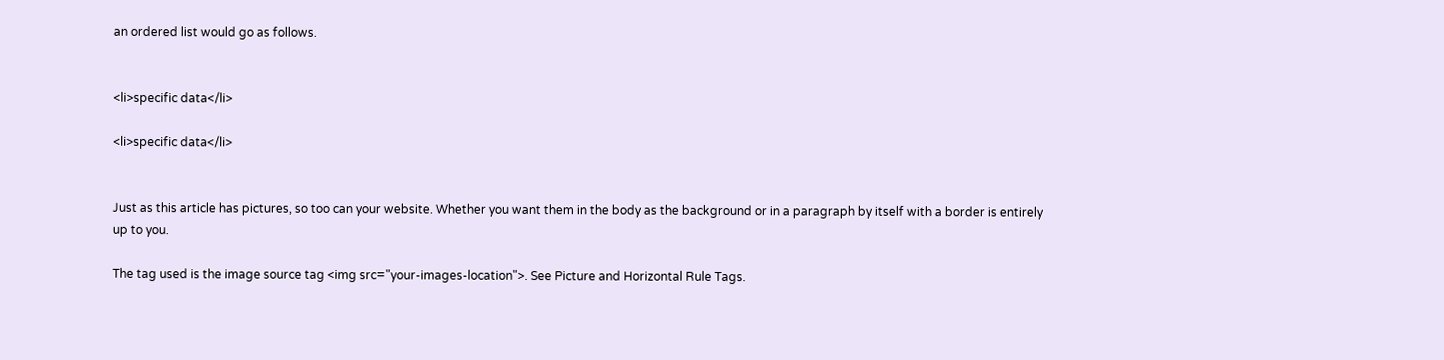an ordered list would go as follows.


<li>specific data</li>

<li>specific data</li>


Just as this article has pictures, so too can your website. Whether you want them in the body as the background or in a paragraph by itself with a border is entirely up to you.

The tag used is the image source tag <img src="your-images-location">. See Picture and Horizontal Rule Tags.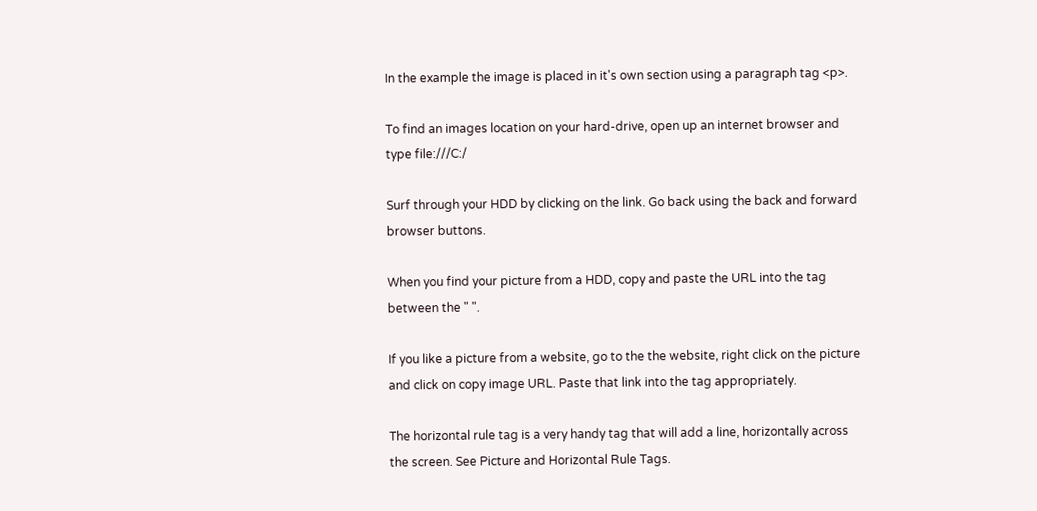In the example the image is placed in it's own section using a paragraph tag <p>.

To find an images location on your hard-drive, open up an internet browser and type file:///C:/

Surf through your HDD by clicking on the link. Go back using the back and forward browser buttons.

When you find your picture from a HDD, copy and paste the URL into the tag between the " ".

If you like a picture from a website, go to the the website, right click on the picture and click on copy image URL. Paste that link into the tag appropriately.

The horizontal rule tag is a very handy tag that will add a line, horizontally across the screen. See Picture and Horizontal Rule Tags.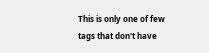This is only one of few tags that don't have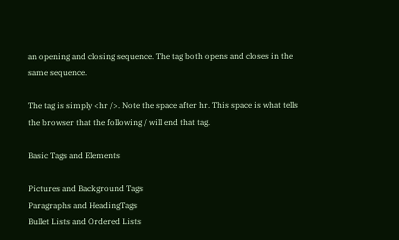an opening and closing sequence. The tag both opens and closes in the same sequence.

The tag is simply <hr />. Note the space after hr. This space is what tells the browser that the following / will end that tag.

Basic Tags and Elements

Pictures and Background Tags
Paragraphs and HeadingTags
Bullet Lists and Ordered Lists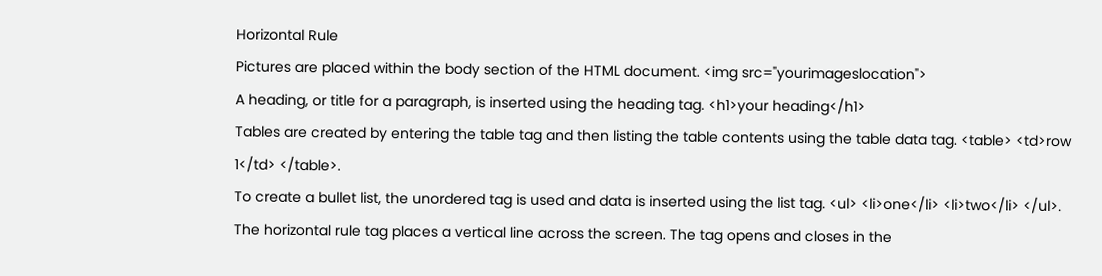Horizontal Rule
Pictures are placed within the body section of the HTML document. <img src="yourimageslocation">
A heading, or title for a paragraph, is inserted using the heading tag. <h1>your heading</h1>
Tables are created by entering the table tag and then listing the table contents using the table data tag. <table> <td>row 1</td> </table>.
To create a bullet list, the unordered tag is used and data is inserted using the list tag. <ul> <li>one</li> <li>two</li> </ul>.
The horizontal rule tag places a vertical line across the screen. The tag opens and closes in the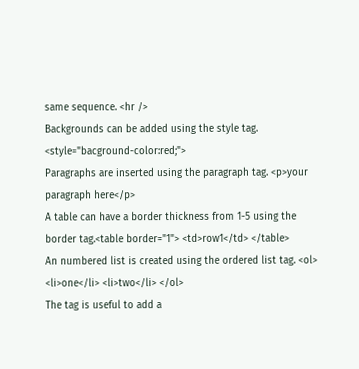same sequence. <hr />
Backgrounds can be added using the style tag. <style="bacground-color:red;">
Paragraphs are inserted using the paragraph tag. <p>your paragraph here</p>
A table can have a border thickness from 1-5 using the border tag.<table border="1"> <td>row1</td> </table>
An numbered list is created using the ordered list tag. <ol> <li>one</li> <li>two</li> </ol>
The tag is useful to add a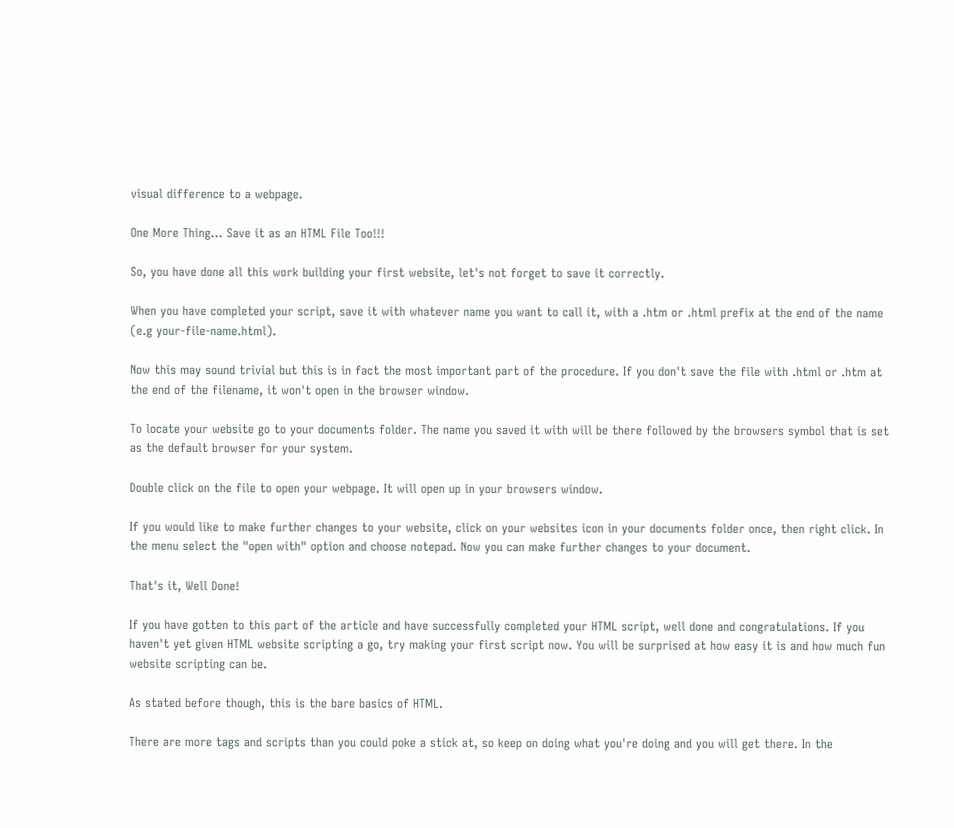visual difference to a webpage.

One More Thing... Save it as an HTML File Too!!!

So, you have done all this work building your first website, let's not forget to save it correctly.

When you have completed your script, save it with whatever name you want to call it, with a .htm or .html prefix at the end of the name (e.g your-file-name.html).

Now this may sound trivial but this is in fact the most important part of the procedure. If you don't save the file with .html or .htm at the end of the filename, it won't open in the browser window.

To locate your website go to your documents folder. The name you saved it with will be there followed by the browsers symbol that is set as the default browser for your system.

Double click on the file to open your webpage. It will open up in your browsers window.

If you would like to make further changes to your website, click on your websites icon in your documents folder once, then right click. In the menu select the "open with" option and choose notepad. Now you can make further changes to your document.

That's it, Well Done!

If you have gotten to this part of the article and have successfully completed your HTML script, well done and congratulations. If you haven't yet given HTML website scripting a go, try making your first script now. You will be surprised at how easy it is and how much fun website scripting can be.

As stated before though, this is the bare basics of HTML.

There are more tags and scripts than you could poke a stick at, so keep on doing what you're doing and you will get there. In the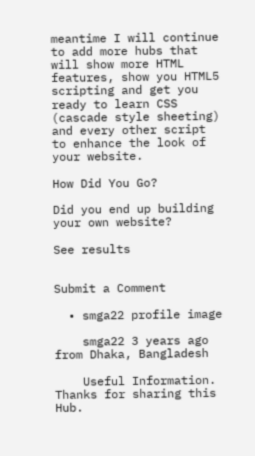meantime I will continue to add more hubs that will show more HTML features, show you HTML5 scripting and get you ready to learn CSS (cascade style sheeting) and every other script to enhance the look of your website.

How Did You Go?

Did you end up building your own website?

See results


Submit a Comment

  • smga22 profile image

    smga22 3 years ago from Dhaka, Bangladesh

    Useful Information. Thanks for sharing this Hub.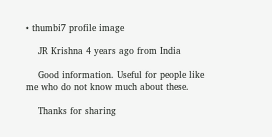• thumbi7 profile image

    JR Krishna 4 years ago from India

    Good information. Useful for people like me who do not know much about these.

    Thanks for sharing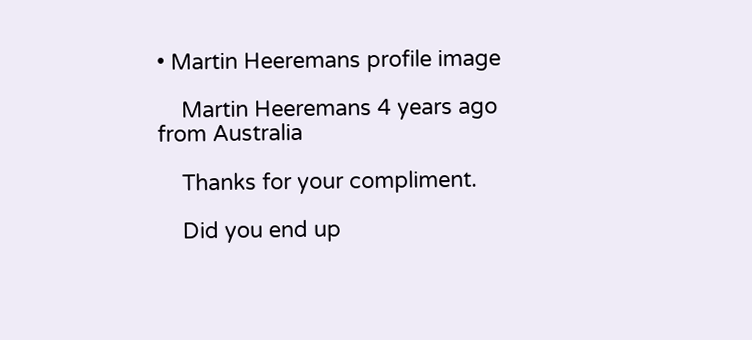• Martin Heeremans profile image

    Martin Heeremans 4 years ago from Australia

    Thanks for your compliment.

    Did you end up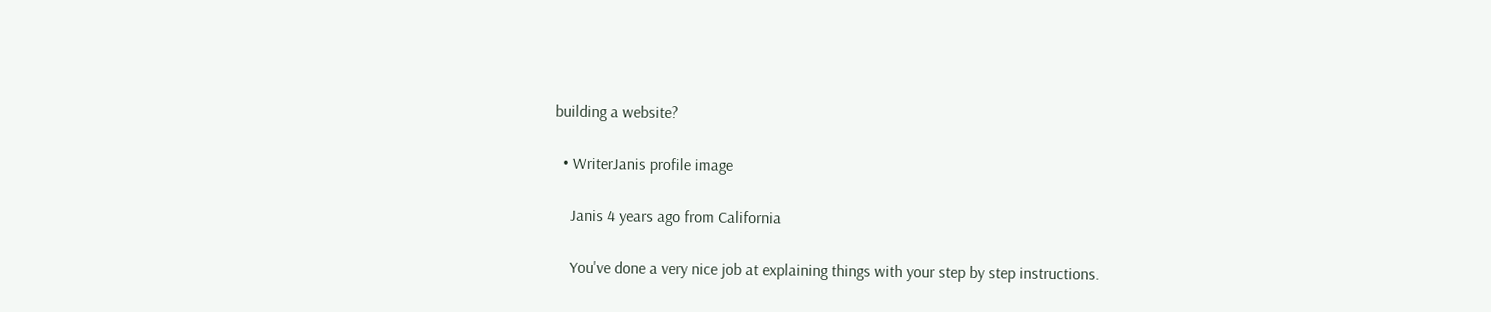building a website?

  • WriterJanis profile image

    Janis 4 years ago from California

    You've done a very nice job at explaining things with your step by step instructions.